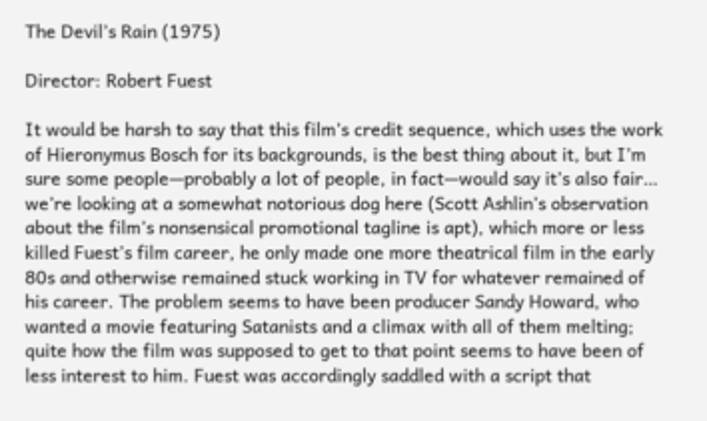The Devil’s Rain (1975)

Director: Robert Fuest

It would be harsh to say that this film’s credit sequence, which uses the work of Hieronymus Bosch for its backgrounds, is the best thing about it, but I’m sure some people—probably a lot of people, in fact—would say it’s also fair… we’re looking at a somewhat notorious dog here (Scott Ashlin’s observation about the film’s nonsensical promotional tagline is apt), which more or less killed Fuest’s film career, he only made one more theatrical film in the early 80s and otherwise remained stuck working in TV for whatever remained of his career. The problem seems to have been producer Sandy Howard, who wanted a movie featuring Satanists and a climax with all of them melting; quite how the film was supposed to get to that point seems to have been of less interest to him. Fuest was accordingly saddled with a script that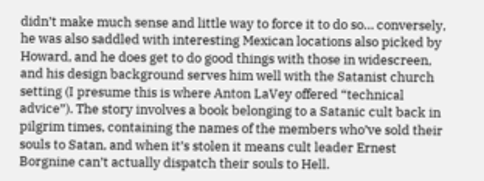didn’t make much sense and little way to force it to do so… conversely, he was also saddled with interesting Mexican locations also picked by Howard, and he does get to do good things with those in widescreen, and his design background serves him well with the Satanist church setting (I presume this is where Anton LaVey offered “technical advice”). The story involves a book belonging to a Satanic cult back in pilgrim times, containing the names of the members who’ve sold their souls to Satan, and when it’s stolen it means cult leader Ernest Borgnine can’t actually dispatch their souls to Hell.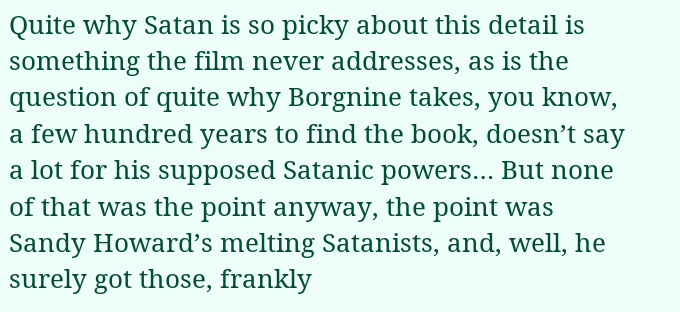Quite why Satan is so picky about this detail is something the film never addresses, as is the question of quite why Borgnine takes, you know, a few hundred years to find the book, doesn’t say a lot for his supposed Satanic powers… But none of that was the point anyway, the point was Sandy Howard’s melting Satanists, and, well, he surely got those, frankly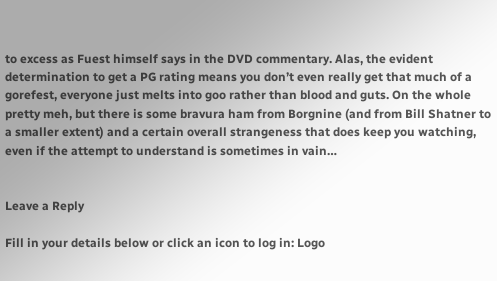to excess as Fuest himself says in the DVD commentary. Alas, the evident determination to get a PG rating means you don’t even really get that much of a gorefest, everyone just melts into goo rather than blood and guts. On the whole pretty meh, but there is some bravura ham from Borgnine (and from Bill Shatner to a smaller extent) and a certain overall strangeness that does keep you watching, even if the attempt to understand is sometimes in vain…


Leave a Reply

Fill in your details below or click an icon to log in: Logo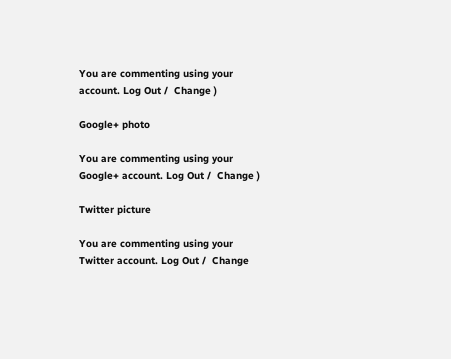You are commenting using your account. Log Out /  Change )

Google+ photo

You are commenting using your Google+ account. Log Out /  Change )

Twitter picture

You are commenting using your Twitter account. Log Out /  Change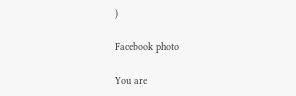)

Facebook photo

You are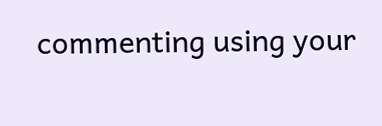commenting using your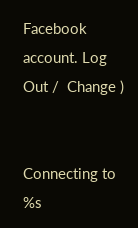Facebook account. Log Out /  Change )


Connecting to %s